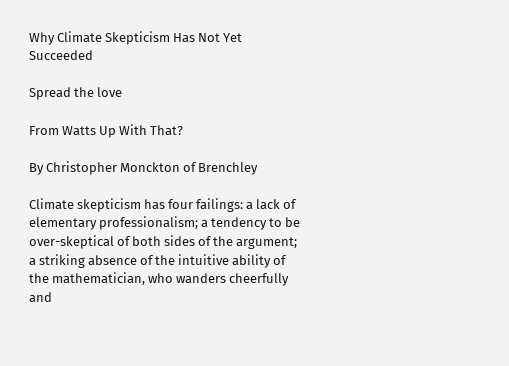Why Climate Skepticism Has Not Yet Succeeded

Spread the love

From Watts Up With That?

By Christopher Monckton of Brenchley

Climate skepticism has four failings: a lack of elementary professionalism; a tendency to be over-skeptical of both sides of the argument; a striking absence of the intuitive ability of the mathematician, who wanders cheerfully and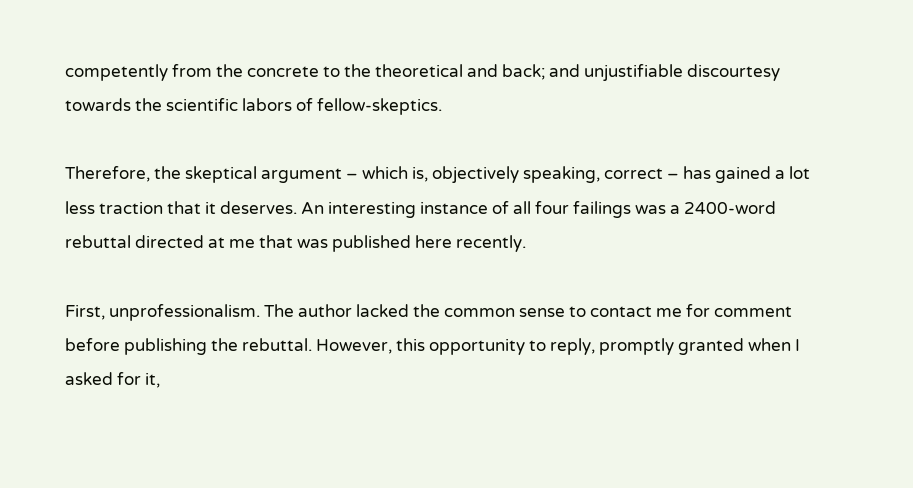competently from the concrete to the theoretical and back; and unjustifiable discourtesy towards the scientific labors of fellow-skeptics.

Therefore, the skeptical argument – which is, objectively speaking, correct – has gained a lot less traction that it deserves. An interesting instance of all four failings was a 2400-word rebuttal directed at me that was published here recently.

First, unprofessionalism. The author lacked the common sense to contact me for comment before publishing the rebuttal. However, this opportunity to reply, promptly granted when I asked for it,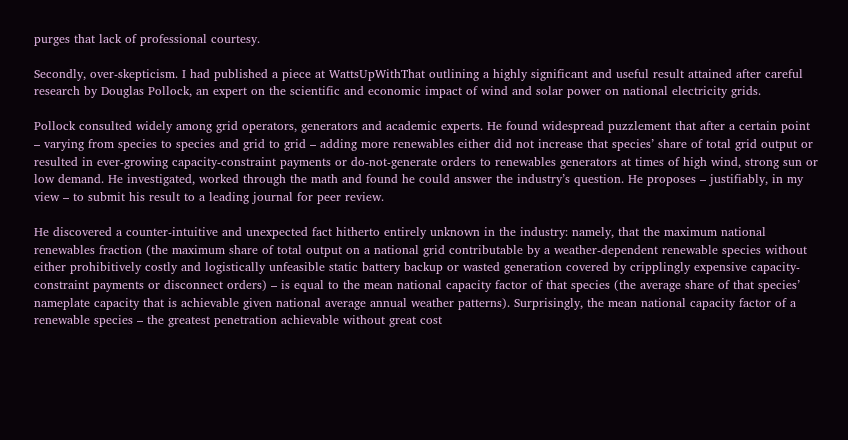purges that lack of professional courtesy.

Secondly, over-skepticism. I had published a piece at WattsUpWithThat outlining a highly significant and useful result attained after careful research by Douglas Pollock, an expert on the scientific and economic impact of wind and solar power on national electricity grids.

Pollock consulted widely among grid operators, generators and academic experts. He found widespread puzzlement that after a certain point – varying from species to species and grid to grid – adding more renewables either did not increase that species’ share of total grid output or resulted in ever-growing capacity-constraint payments or do-not-generate orders to renewables generators at times of high wind, strong sun or low demand. He investigated, worked through the math and found he could answer the industry’s question. He proposes – justifiably, in my view – to submit his result to a leading journal for peer review.

He discovered a counter-intuitive and unexpected fact hitherto entirely unknown in the industry: namely, that the maximum national renewables fraction (the maximum share of total output on a national grid contributable by a weather-dependent renewable species without either prohibitively costly and logistically unfeasible static battery backup or wasted generation covered by cripplingly expensive capacity-constraint payments or disconnect orders) – is equal to the mean national capacity factor of that species (the average share of that species’ nameplate capacity that is achievable given national average annual weather patterns). Surprisingly, the mean national capacity factor of a renewable species – the greatest penetration achievable without great cost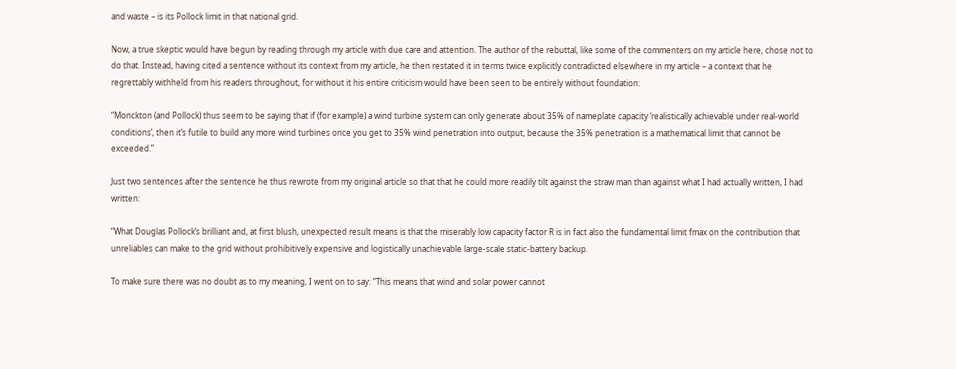and waste – is its Pollock limit in that national grid.

Now, a true skeptic would have begun by reading through my article with due care and attention. The author of the rebuttal, like some of the commenters on my article here, chose not to do that. Instead, having cited a sentence without its context from my article, he then restated it in terms twice explicitly contradicted elsewhere in my article – a context that he regrettably withheld from his readers throughout, for without it his entire criticism would have been seen to be entirely without foundation:

“Monckton (and Pollock) thus seem to be saying that if (for example) a wind turbine system can only generate about 35% of nameplate capacity ‘realistically achievable under real-world conditions’, then it’s futile to build any more wind turbines once you get to 35% wind penetration into output, because the 35% penetration is a mathematical limit that cannot be exceeded.”

Just two sentences after the sentence he thus rewrote from my original article so that that he could more readily tilt against the straw man than against what I had actually written, I had written:

“What Douglas Pollock’s brilliant and, at first blush, unexpected result means is that the miserably low capacity factor R is in fact also the fundamental limit fmax on the contribution that unreliables can make to the grid without prohibitively expensive and logistically unachievable large-scale static-battery backup.

To make sure there was no doubt as to my meaning, I went on to say: “This means that wind and solar power cannot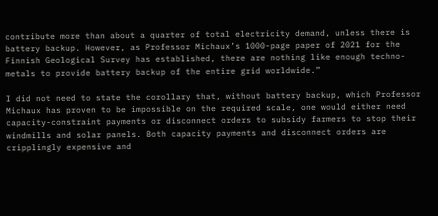contribute more than about a quarter of total electricity demand, unless there is battery backup. However, as Professor Michaux’s 1000-page paper of 2021 for the Finnish Geological Survey has established, there are nothing like enough techno-metals to provide battery backup of the entire grid worldwide.”

I did not need to state the corollary that, without battery backup, which Professor Michaux has proven to be impossible on the required scale, one would either need capacity-constraint payments or disconnect orders to subsidy farmers to stop their windmills and solar panels. Both capacity payments and disconnect orders are cripplingly expensive and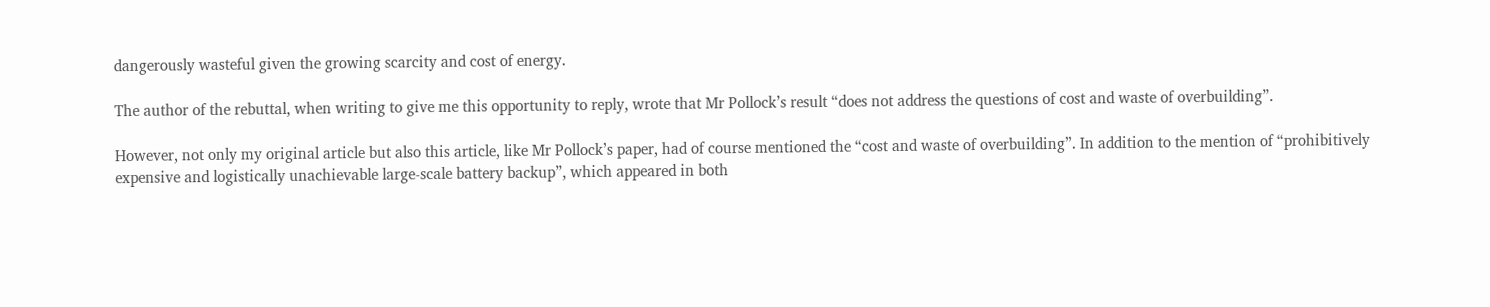dangerously wasteful given the growing scarcity and cost of energy.

The author of the rebuttal, when writing to give me this opportunity to reply, wrote that Mr Pollock’s result “does not address the questions of cost and waste of overbuilding”.

However, not only my original article but also this article, like Mr Pollock’s paper, had of course mentioned the “cost and waste of overbuilding”. In addition to the mention of “prohibitively expensive and logistically unachievable large-scale battery backup”, which appeared in both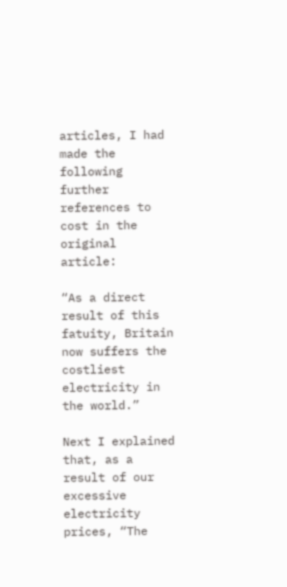articles, I had made the following further references to cost in the original article:

“As a direct result of this fatuity, Britain now suffers the costliest electricity in the world.”

Next I explained that, as a result of our excessive electricity prices, “The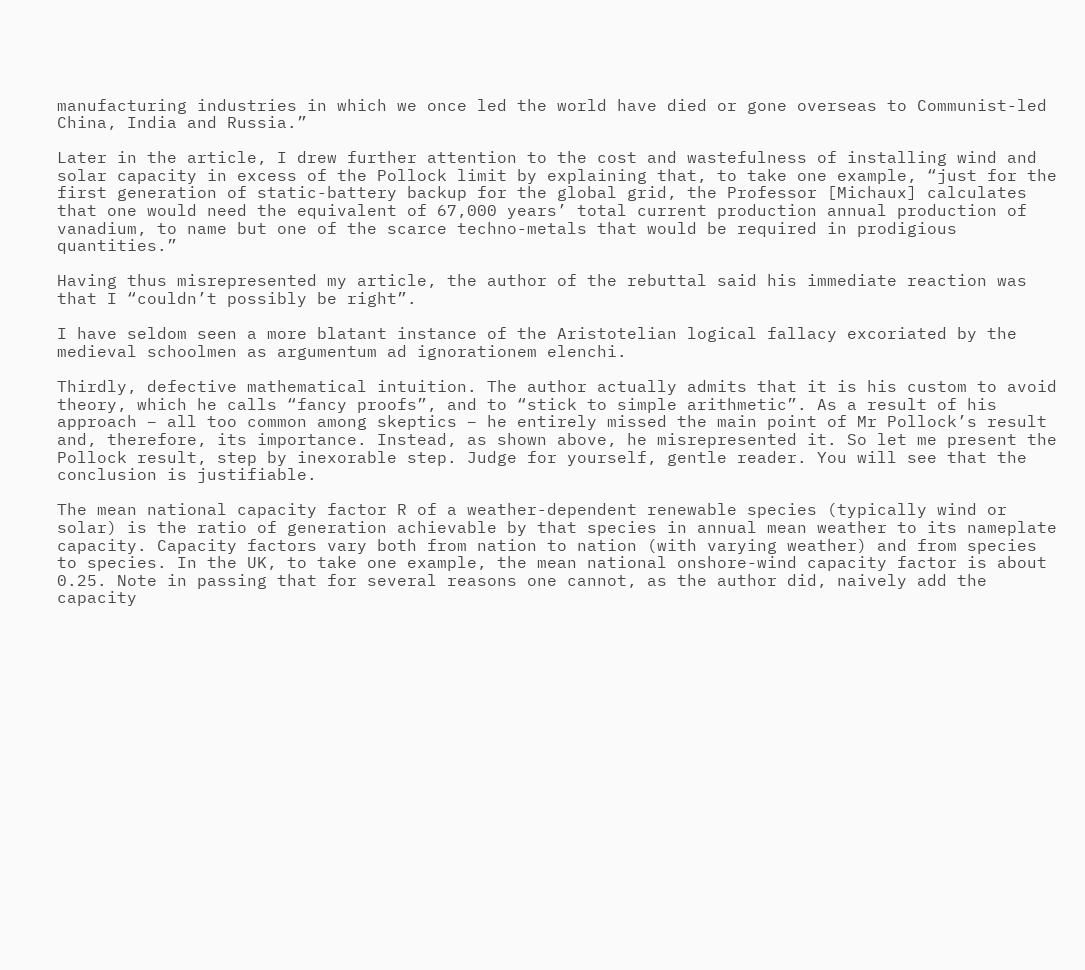manufacturing industries in which we once led the world have died or gone overseas to Communist-led China, India and Russia.”

Later in the article, I drew further attention to the cost and wastefulness of installing wind and solar capacity in excess of the Pollock limit by explaining that, to take one example, “just for the first generation of static-battery backup for the global grid, the Professor [Michaux] calculates that one would need the equivalent of 67,000 years’ total current production annual production of vanadium, to name but one of the scarce techno-metals that would be required in prodigious quantities.”

Having thus misrepresented my article, the author of the rebuttal said his immediate reaction was that I “couldn’t possibly be right”.

I have seldom seen a more blatant instance of the Aristotelian logical fallacy excoriated by the medieval schoolmen as argumentum ad ignorationem elenchi.

Thirdly, defective mathematical intuition. The author actually admits that it is his custom to avoid theory, which he calls “fancy proofs”, and to “stick to simple arithmetic”. As a result of his approach – all too common among skeptics – he entirely missed the main point of Mr Pollock’s result and, therefore, its importance. Instead, as shown above, he misrepresented it. So let me present the Pollock result, step by inexorable step. Judge for yourself, gentle reader. You will see that the conclusion is justifiable.

The mean national capacity factor R of a weather-dependent renewable species (typically wind or solar) is the ratio of generation achievable by that species in annual mean weather to its nameplate capacity. Capacity factors vary both from nation to nation (with varying weather) and from species to species. In the UK, to take one example, the mean national onshore-wind capacity factor is about 0.25. Note in passing that for several reasons one cannot, as the author did, naively add the capacity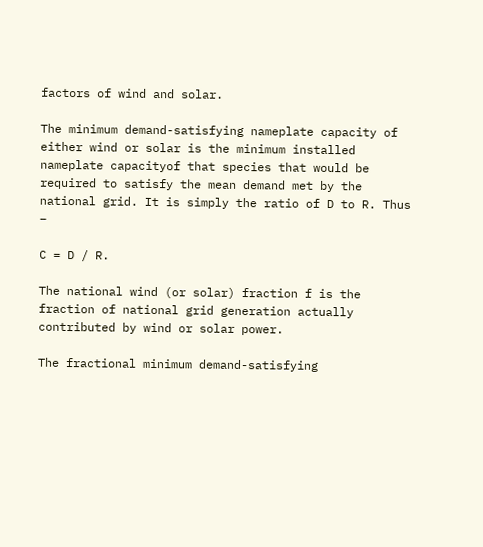factors of wind and solar.

The minimum demand-satisfying nameplate capacity of either wind or solar is the minimum installed nameplate capacityof that species that would be required to satisfy the mean demand met by the national grid. It is simply the ratio of D to R. Thus –

C = D / R.

The national wind (or solar) fraction f is the fraction of national grid generation actually contributed by wind or solar power.

The fractional minimum demand-satisfying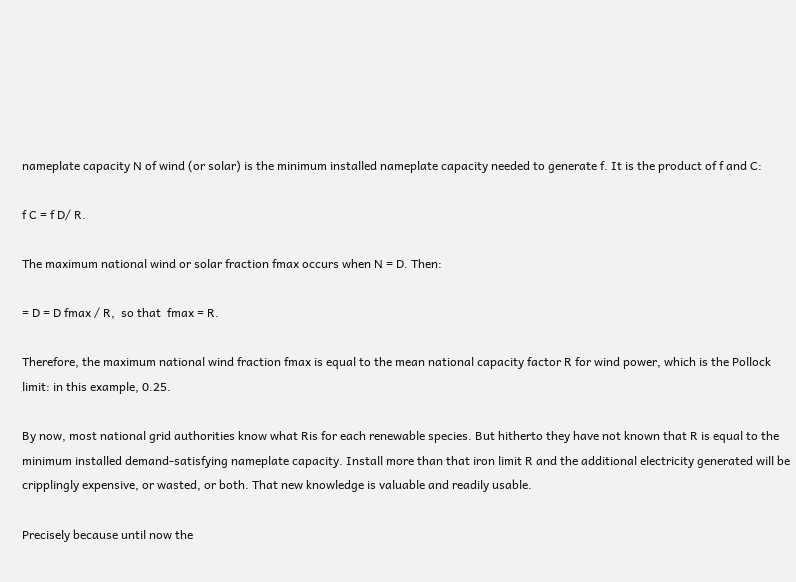nameplate capacity N of wind (or solar) is the minimum installed nameplate capacity needed to generate f. It is the product of f and C:

f C = f D/ R.

The maximum national wind or solar fraction fmax occurs when N = D. Then:

= D = D fmax / R,  so that  fmax = R.

Therefore, the maximum national wind fraction fmax is equal to the mean national capacity factor R for wind power, which is the Pollock limit: in this example, 0.25.

By now, most national grid authorities know what Ris for each renewable species. But hitherto they have not known that R is equal to the minimum installed demand-satisfying nameplate capacity. Install more than that iron limit R and the additional electricity generated will be cripplingly expensive, or wasted, or both. That new knowledge is valuable and readily usable.

Precisely because until now the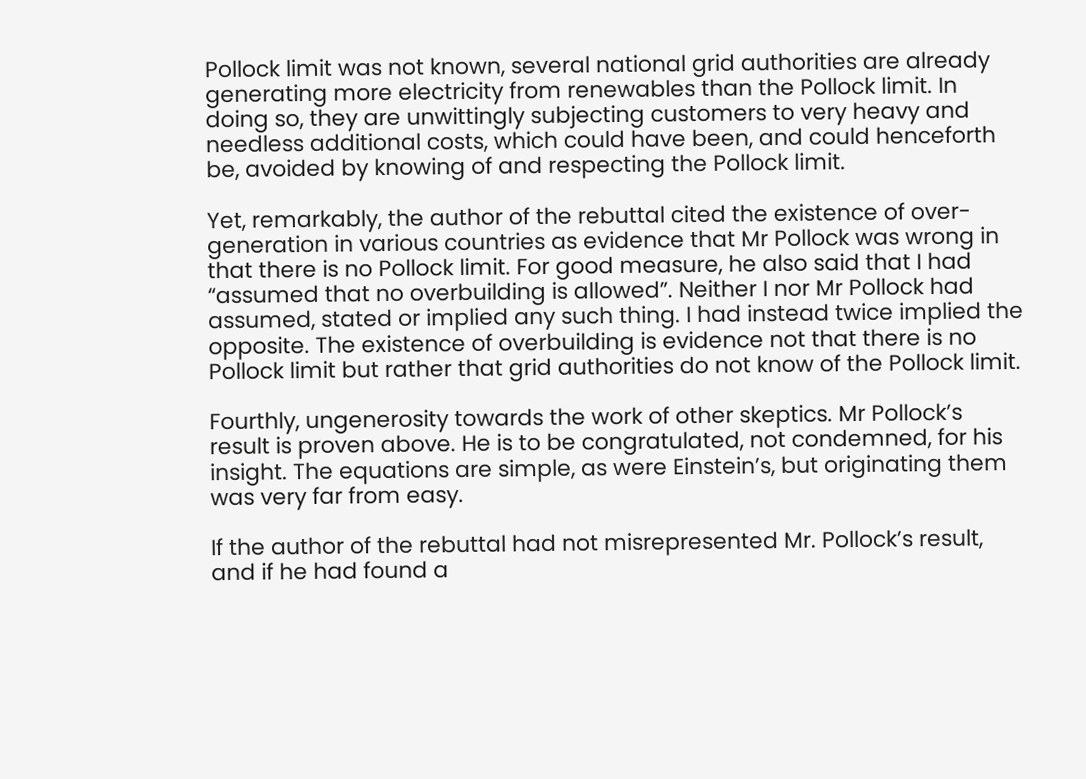Pollock limit was not known, several national grid authorities are already generating more electricity from renewables than the Pollock limit. In doing so, they are unwittingly subjecting customers to very heavy and needless additional costs, which could have been, and could henceforth be, avoided by knowing of and respecting the Pollock limit.

Yet, remarkably, the author of the rebuttal cited the existence of over-generation in various countries as evidence that Mr Pollock was wrong in that there is no Pollock limit. For good measure, he also said that I had “assumed that no overbuilding is allowed”. Neither I nor Mr Pollock had assumed, stated or implied any such thing. I had instead twice implied the opposite. The existence of overbuilding is evidence not that there is no Pollock limit but rather that grid authorities do not know of the Pollock limit.

Fourthly, ungenerosity towards the work of other skeptics. Mr Pollock’s result is proven above. He is to be congratulated, not condemned, for his insight. The equations are simple, as were Einstein’s, but originating them was very far from easy.

If the author of the rebuttal had not misrepresented Mr. Pollock’s result, and if he had found a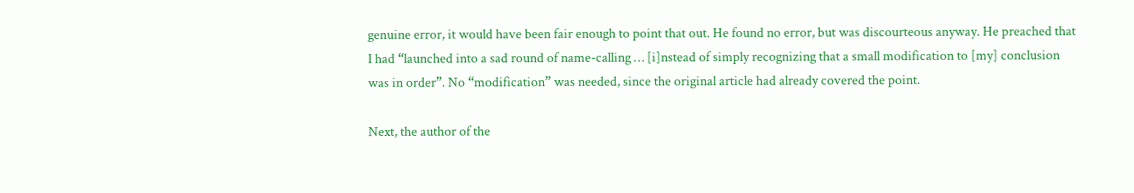genuine error, it would have been fair enough to point that out. He found no error, but was discourteous anyway. He preached that I had “launched into a sad round of name-calling … [i]nstead of simply recognizing that a small modification to [my] conclusion was in order”. No “modification” was needed, since the original article had already covered the point.

Next, the author of the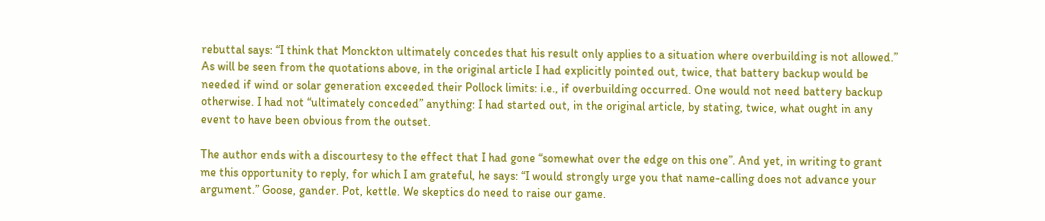rebuttal says: “I think that Monckton ultimately concedes that his result only applies to a situation where overbuilding is not allowed.” As will be seen from the quotations above, in the original article I had explicitly pointed out, twice, that battery backup would be needed if wind or solar generation exceeded their Pollock limits: i.e., if overbuilding occurred. One would not need battery backup otherwise. I had not “ultimately conceded” anything: I had started out, in the original article, by stating, twice, what ought in any event to have been obvious from the outset.

The author ends with a discourtesy to the effect that I had gone “somewhat over the edge on this one”. And yet, in writing to grant me this opportunity to reply, for which I am grateful, he says: “I would strongly urge you that name-calling does not advance your argument.” Goose, gander. Pot, kettle. We skeptics do need to raise our game.